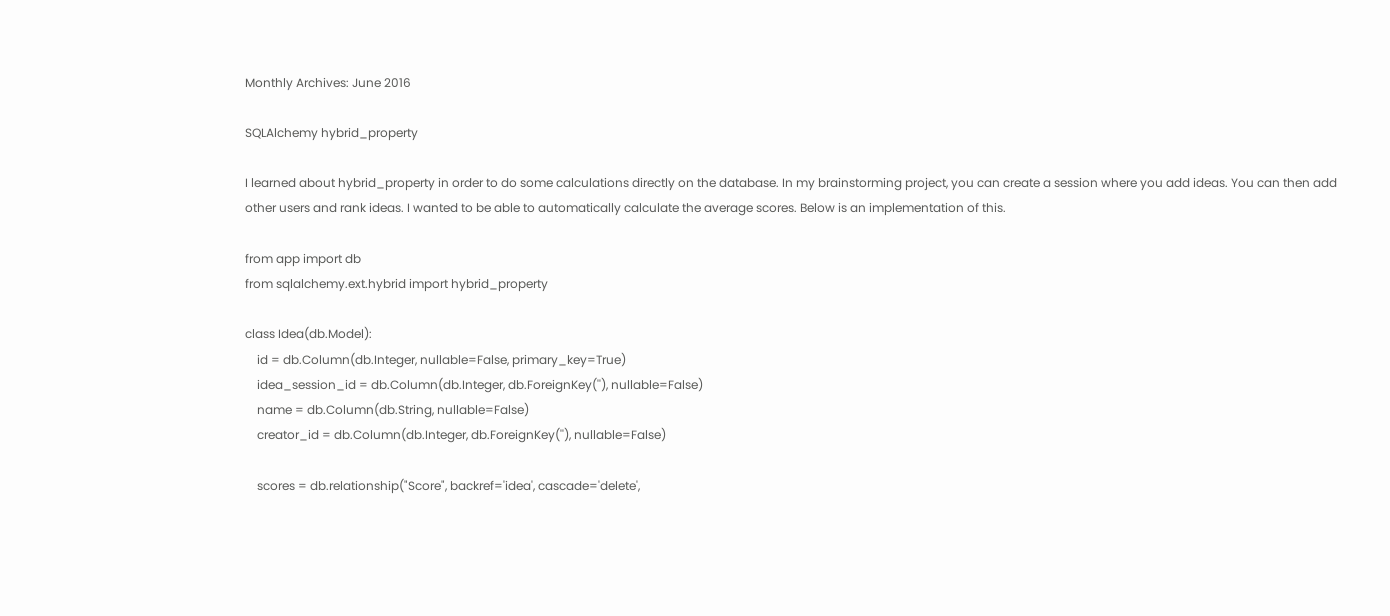Monthly Archives: June 2016

SQLAlchemy hybrid_property

I learned about hybrid_property in order to do some calculations directly on the database. In my brainstorming project, you can create a session where you add ideas. You can then add other users and rank ideas. I wanted to be able to automatically calculate the average scores. Below is an implementation of this.

from app import db
from sqlalchemy.ext.hybrid import hybrid_property

class Idea(db.Model):
    id = db.Column(db.Integer, nullable=False, primary_key=True)
    idea_session_id = db.Column(db.Integer, db.ForeignKey(''), nullable=False)
    name = db.Column(db.String, nullable=False)
    creator_id = db.Column(db.Integer, db.ForeignKey(''), nullable=False)

    scores = db.relationship("Score", backref='idea', cascade='delete',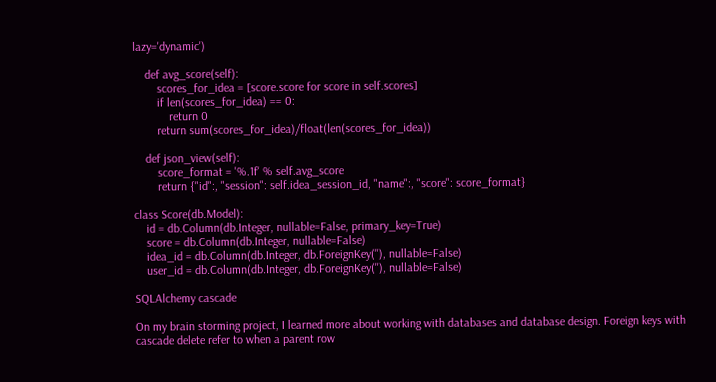lazy='dynamic')

    def avg_score(self):
        scores_for_idea = [score.score for score in self.scores]
        if len(scores_for_idea) == 0:
            return 0
        return sum(scores_for_idea)/float(len(scores_for_idea))

    def json_view(self):
        score_format = '%.1f' % self.avg_score
        return {"id":, "session": self.idea_session_id, "name":, "score": score_format}

class Score(db.Model):
    id = db.Column(db.Integer, nullable=False, primary_key=True)
    score = db.Column(db.Integer, nullable=False)
    idea_id = db.Column(db.Integer, db.ForeignKey(''), nullable=False)
    user_id = db.Column(db.Integer, db.ForeignKey(''), nullable=False)

SQLAlchemy cascade

On my brain storming project, I learned more about working with databases and database design. Foreign keys with cascade delete refer to when a parent row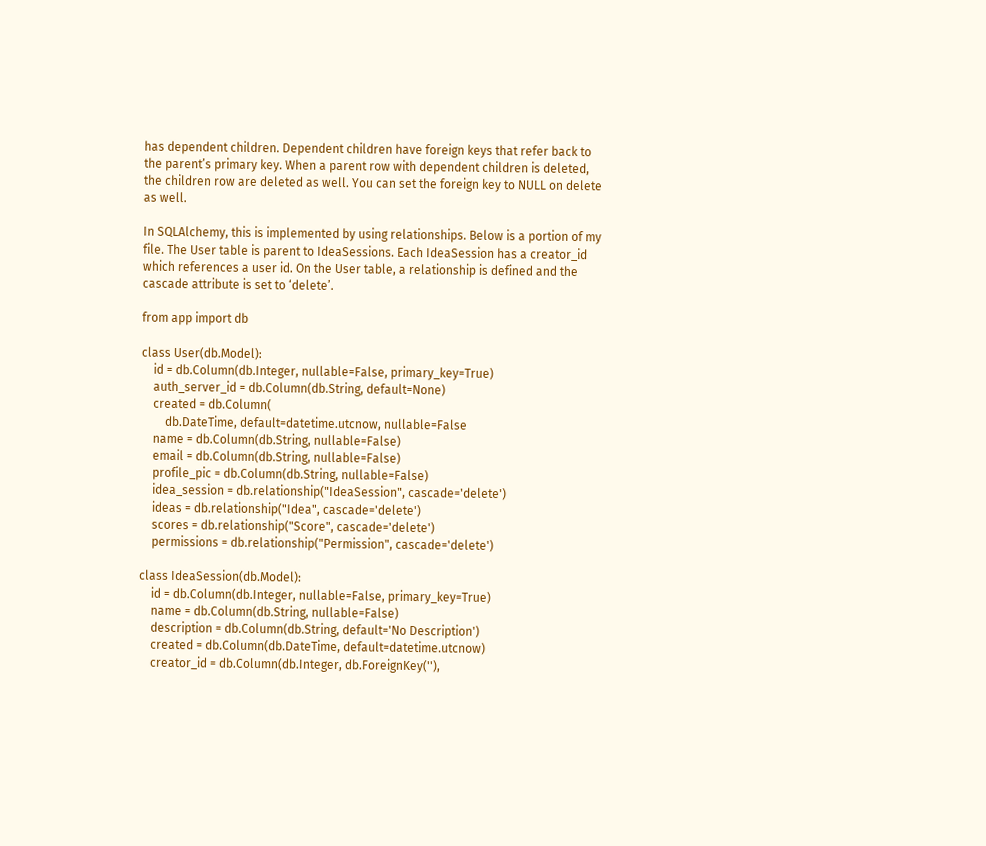has dependent children. Dependent children have foreign keys that refer back to the parent’s primary key. When a parent row with dependent children is deleted, the children row are deleted as well. You can set the foreign key to NULL on delete as well.

In SQLAlchemy, this is implemented by using relationships. Below is a portion of my file. The User table is parent to IdeaSessions. Each IdeaSession has a creator_id which references a user id. On the User table, a relationship is defined and the cascade attribute is set to ‘delete’.

from app import db

class User(db.Model):
    id = db.Column(db.Integer, nullable=False, primary_key=True)
    auth_server_id = db.Column(db.String, default=None)
    created = db.Column(
        db.DateTime, default=datetime.utcnow, nullable=False
    name = db.Column(db.String, nullable=False)
    email = db.Column(db.String, nullable=False)
    profile_pic = db.Column(db.String, nullable=False)
    idea_session = db.relationship("IdeaSession", cascade='delete')
    ideas = db.relationship("Idea", cascade='delete')
    scores = db.relationship("Score", cascade='delete')
    permissions = db.relationship("Permission", cascade='delete')

class IdeaSession(db.Model):
    id = db.Column(db.Integer, nullable=False, primary_key=True)
    name = db.Column(db.String, nullable=False)
    description = db.Column(db.String, default='No Description')
    created = db.Column(db.DateTime, default=datetime.utcnow)
    creator_id = db.Column(db.Integer, db.ForeignKey(''),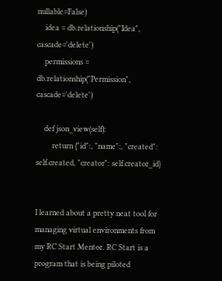nullable=False)
    idea = db.relationship("Idea", cascade='delete')
    permissions = db.relationship("Permission", cascade='delete')

    def json_view(self):
        return {"id":, "name":, "created": self.created, "creator": self.creator_id}


I learned about a pretty neat tool for managing virtual environments from my RC Start Mentor. RC Start is a program that is being piloted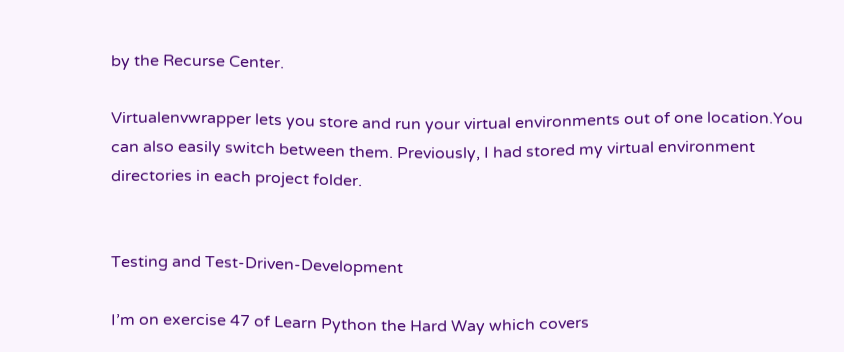by the Recurse Center.

Virtualenvwrapper lets you store and run your virtual environments out of one location.You can also easily switch between them. Previously, I had stored my virtual environment directories in each project folder.


Testing and Test-Driven-Development

I’m on exercise 47 of Learn Python the Hard Way which covers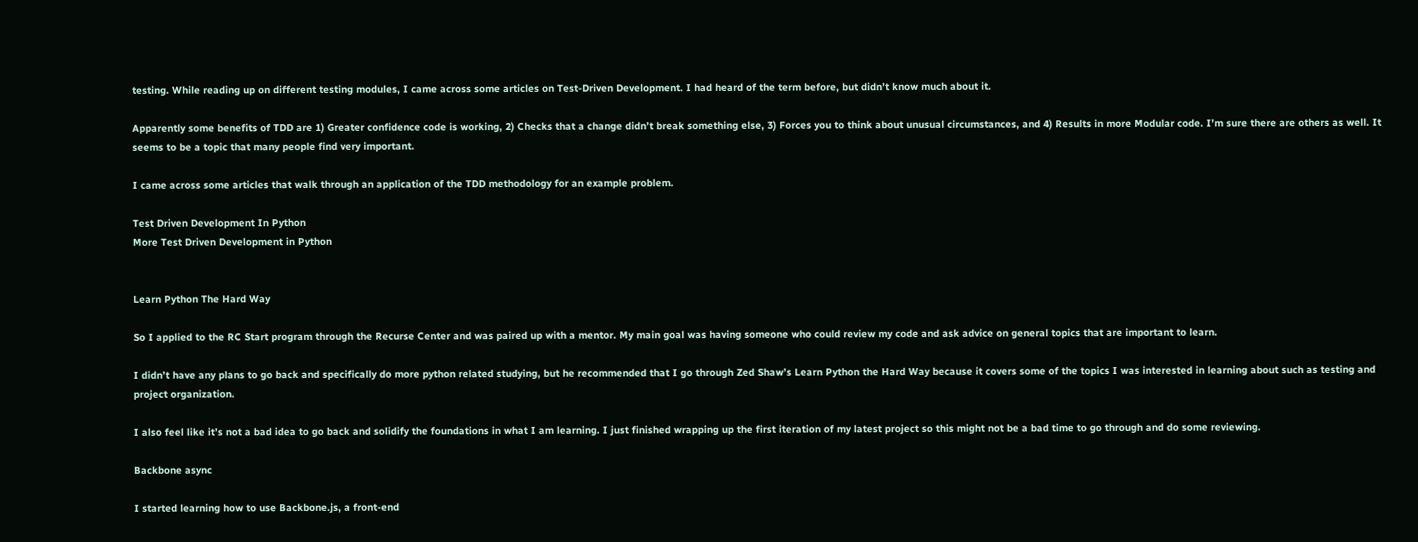testing. While reading up on different testing modules, I came across some articles on Test-Driven Development. I had heard of the term before, but didn’t know much about it.

Apparently some benefits of TDD are 1) Greater confidence code is working, 2) Checks that a change didn’t break something else, 3) Forces you to think about unusual circumstances, and 4) Results in more Modular code. I’m sure there are others as well. It seems to be a topic that many people find very important.

I came across some articles that walk through an application of the TDD methodology for an example problem.

Test Driven Development In Python
More Test Driven Development in Python


Learn Python The Hard Way

So I applied to the RC Start program through the Recurse Center and was paired up with a mentor. My main goal was having someone who could review my code and ask advice on general topics that are important to learn.

I didn’t have any plans to go back and specifically do more python related studying, but he recommended that I go through Zed Shaw’s Learn Python the Hard Way because it covers some of the topics I was interested in learning about such as testing and project organization.

I also feel like it’s not a bad idea to go back and solidify the foundations in what I am learning. I just finished wrapping up the first iteration of my latest project so this might not be a bad time to go through and do some reviewing.

Backbone async

I started learning how to use Backbone.js, a front-end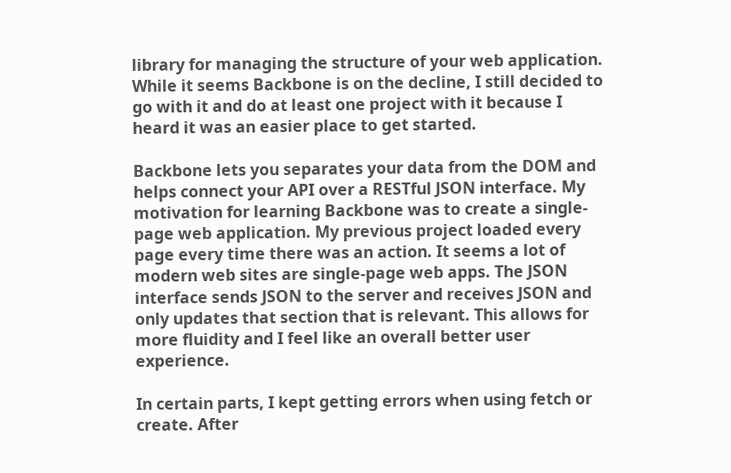library for managing the structure of your web application. While it seems Backbone is on the decline, I still decided to go with it and do at least one project with it because I heard it was an easier place to get started.

Backbone lets you separates your data from the DOM and helps connect your API over a RESTful JSON interface. My motivation for learning Backbone was to create a single-page web application. My previous project loaded every page every time there was an action. It seems a lot of modern web sites are single-page web apps. The JSON interface sends JSON to the server and receives JSON and only updates that section that is relevant. This allows for more fluidity and I feel like an overall better user experience.

In certain parts, I kept getting errors when using fetch or create. After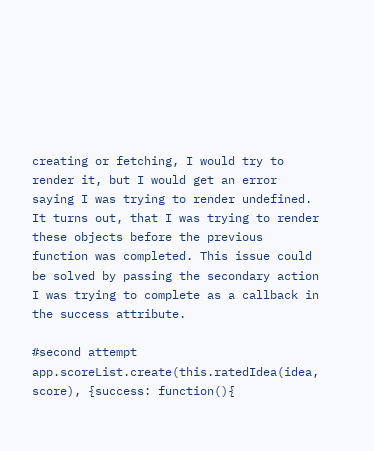creating or fetching, I would try to render it, but I would get an error saying I was trying to render undefined. It turns out, that I was trying to render these objects before the previous function was completed. This issue could be solved by passing the secondary action I was trying to complete as a callback in the success attribute.

#second attempt
app.scoreList.create(this.ratedIdea(idea, score), {success: function(){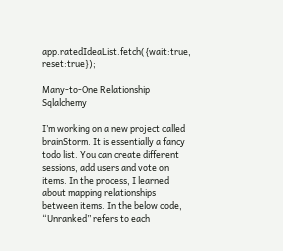app.ratedIdeaList.fetch({wait:true, reset:true});

Many-to-One Relationship Sqlalchemy

I’m working on a new project called brainStorm. It is essentially a fancy todo list. You can create different sessions, add users and vote on items. In the process, I learned about mapping relationships between items. In the below code, “Unranked” refers to each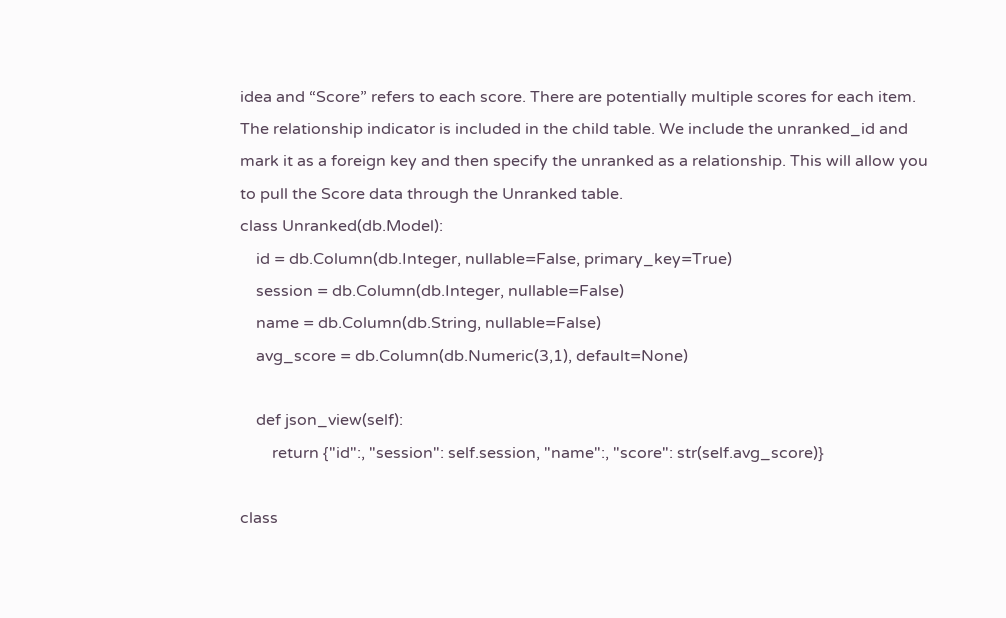idea and “Score” refers to each score. There are potentially multiple scores for each item. The relationship indicator is included in the child table. We include the unranked_id and mark it as a foreign key and then specify the unranked as a relationship. This will allow you to pull the Score data through the Unranked table.
class Unranked(db.Model):
    id = db.Column(db.Integer, nullable=False, primary_key=True)
    session = db.Column(db.Integer, nullable=False)
    name = db.Column(db.String, nullable=False)
    avg_score = db.Column(db.Numeric(3,1), default=None)

    def json_view(self):
        return {"id":, "session": self.session, "name":, "score": str(self.avg_score)}

class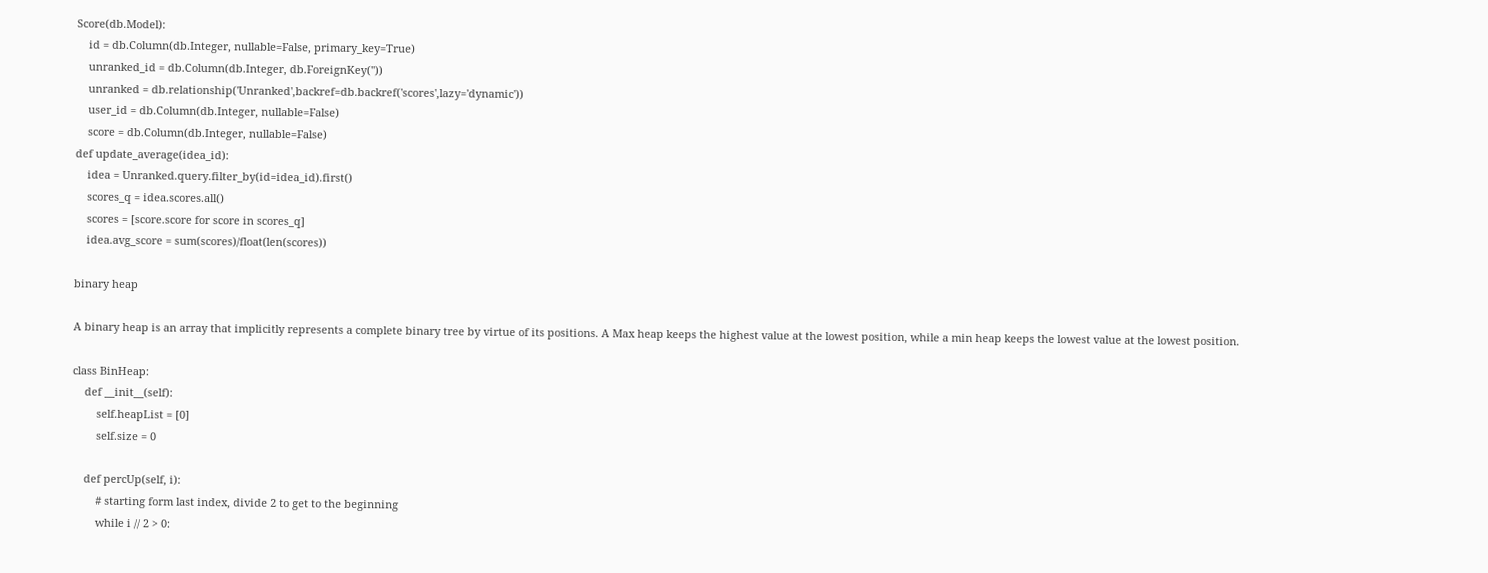Score(db.Model):
    id = db.Column(db.Integer, nullable=False, primary_key=True)
    unranked_id = db.Column(db.Integer, db.ForeignKey(''))
    unranked = db.relationship('Unranked',backref=db.backref('scores',lazy='dynamic'))
    user_id = db.Column(db.Integer, nullable=False)
    score = db.Column(db.Integer, nullable=False)
def update_average(idea_id):
    idea = Unranked.query.filter_by(id=idea_id).first()
    scores_q = idea.scores.all()
    scores = [score.score for score in scores_q]
    idea.avg_score = sum(scores)/float(len(scores))

binary heap

A binary heap is an array that implicitly represents a complete binary tree by virtue of its positions. A Max heap keeps the highest value at the lowest position, while a min heap keeps the lowest value at the lowest position.

class BinHeap:
    def __init__(self):
        self.heapList = [0]
        self.size = 0

    def percUp(self, i):
        # starting form last index, divide 2 to get to the beginning
        while i // 2 > 0: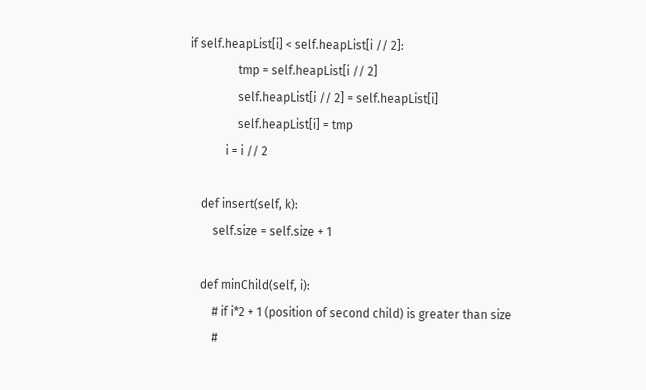if self.heapList[i] < self.heapList[i // 2]:
                tmp = self.heapList[i // 2]
                self.heapList[i // 2] = self.heapList[i]
                self.heapList[i] = tmp
            i = i // 2

    def insert(self, k):
        self.size = self.size + 1

    def minChild(self, i):
        # if i*2 + 1 (position of second child) is greater than size
        #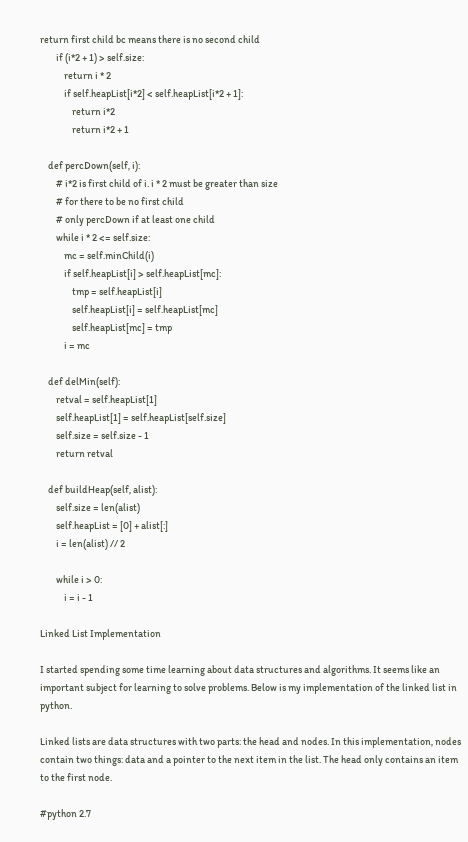return first child bc means there is no second child
        if (i*2 + 1) > self.size:
            return i * 2
            if self.heapList[i*2] < self.heapList[i*2 + 1]:
                return i*2
                return i*2 + 1

    def percDown(self, i):
        # i*2 is first child of i. i * 2 must be greater than size
        # for there to be no first child
        # only percDown if at least one child
        while i * 2 <= self.size:
            mc = self.minChild(i)
            if self.heapList[i] > self.heapList[mc]:
                tmp = self.heapList[i]
                self.heapList[i] = self.heapList[mc]
                self.heapList[mc] = tmp
            i = mc

    def delMin(self):
        retval = self.heapList[1]
        self.heapList[1] = self.heapList[self.size]
        self.size = self.size - 1
        return retval

    def buildHeap(self, alist):
        self.size = len(alist)
        self.heapList = [0] + alist[:]
        i = len(alist) // 2

        while i > 0:
            i = i - 1

Linked List Implementation

I started spending some time learning about data structures and algorithms. It seems like an important subject for learning to solve problems. Below is my implementation of the linked list in python.

Linked lists are data structures with two parts: the head and nodes. In this implementation, nodes contain two things: data and a pointer to the next item in the list. The head only contains an item to the first node.

#python 2.7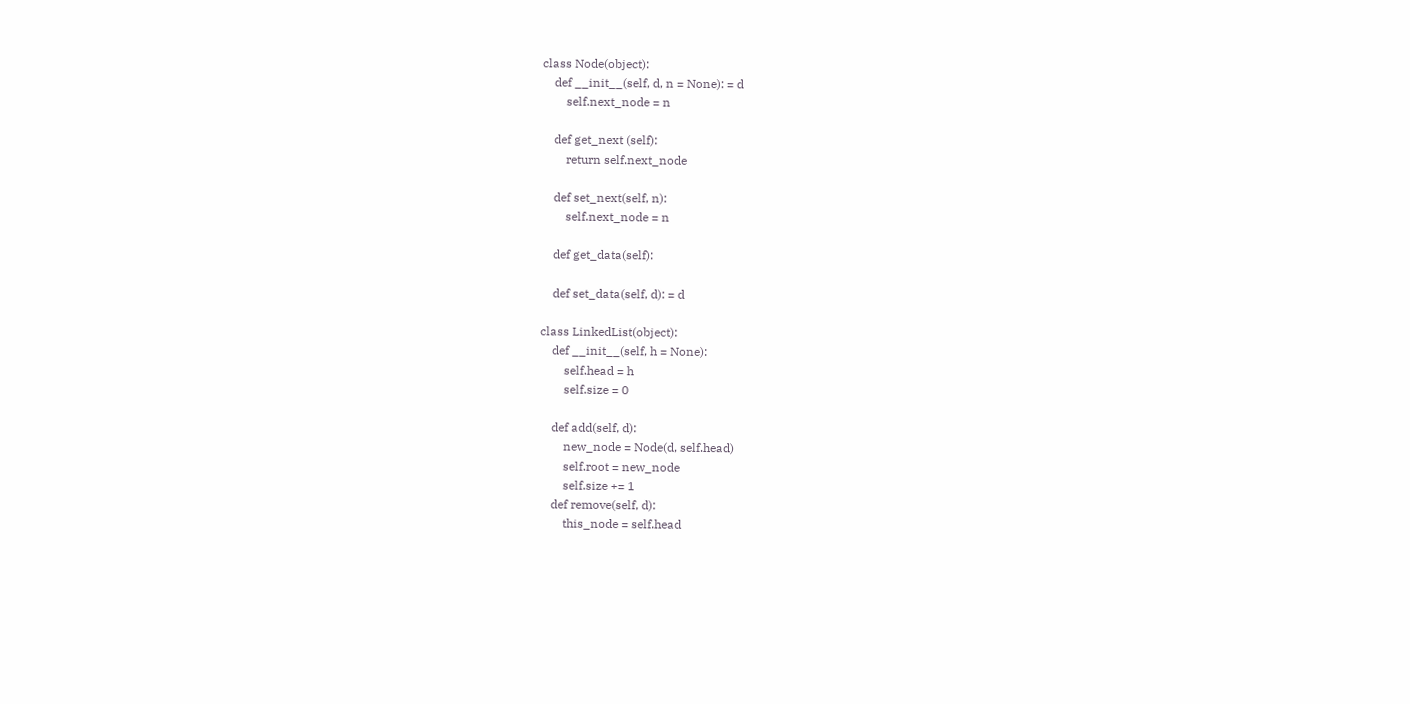class Node(object):
    def __init__(self, d, n = None): = d
        self.next_node = n

    def get_next (self):
        return self.next_node

    def set_next(self, n):
        self.next_node = n

    def get_data(self):

    def set_data(self, d): = d

class LinkedList(object):
    def __init__(self, h = None):
        self.head = h
        self.size = 0

    def add(self, d):
        new_node = Node(d, self.head)
        self.root = new_node
        self.size += 1
    def remove(self, d):
        this_node = self.head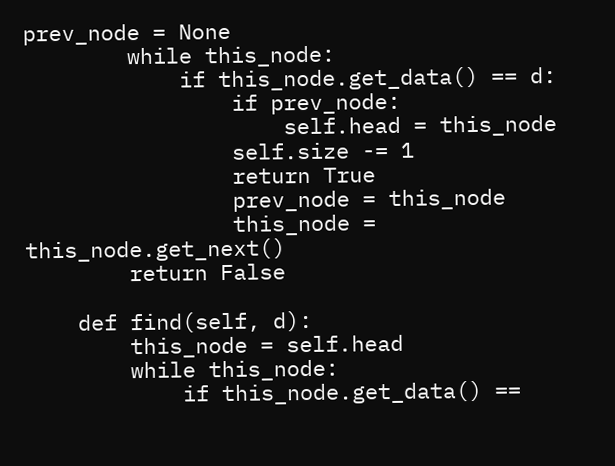prev_node = None
        while this_node:
            if this_node.get_data() == d:
                if prev_node:
                    self.head = this_node
                self.size -= 1
                return True
                prev_node = this_node
                this_node = this_node.get_next()
        return False

    def find(self, d):
        this_node = self.head
        while this_node:
            if this_node.get_data() ==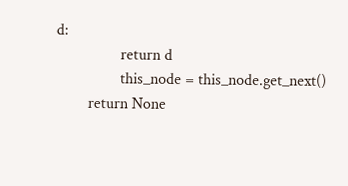d:
                return d
                this_node = this_node.get_next()
        return None